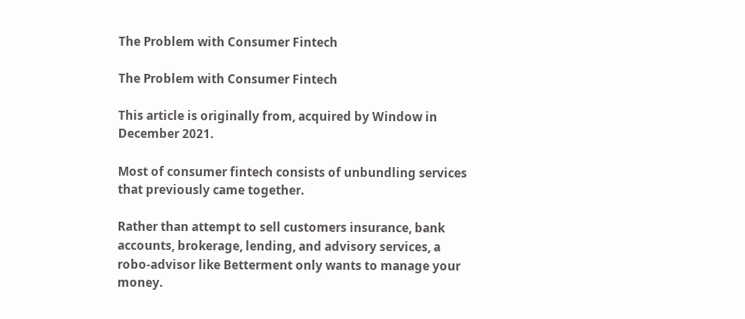The Problem with Consumer Fintech

The Problem with Consumer Fintech

This article is originally from, acquired by Window in December 2021.

Most of consumer fintech consists of unbundling services that previously came together.

Rather than attempt to sell customers insurance, bank accounts, brokerage, lending, and advisory services, a robo-advisor like Betterment only wants to manage your money.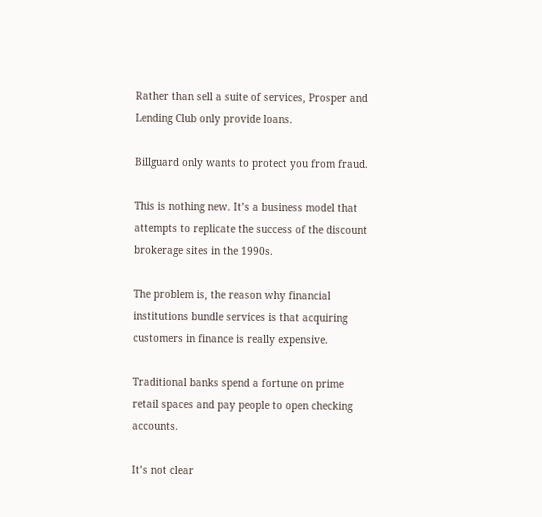Rather than sell a suite of services, Prosper and Lending Club only provide loans.

Billguard only wants to protect you from fraud.

This is nothing new. It’s a business model that attempts to replicate the success of the discount brokerage sites in the 1990s.

The problem is, the reason why financial institutions bundle services is that acquiring customers in finance is really expensive.

Traditional banks spend a fortune on prime retail spaces and pay people to open checking accounts.

It’s not clear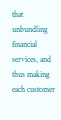that unbundling financial services, and thus making each customer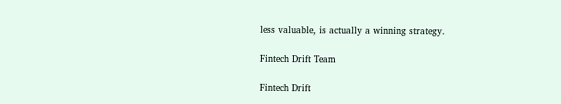less valuable, is actually a winning strategy.

Fintech Drift Team

Fintech Drift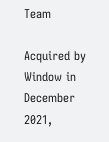Team

Acquired by Window in December 2021,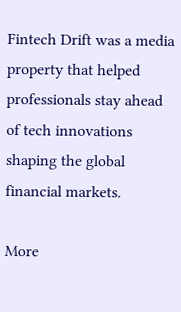Fintech Drift was a media property that helped professionals stay ahead of tech innovations shaping the global financial markets.

More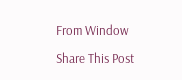From Window

Share This Post